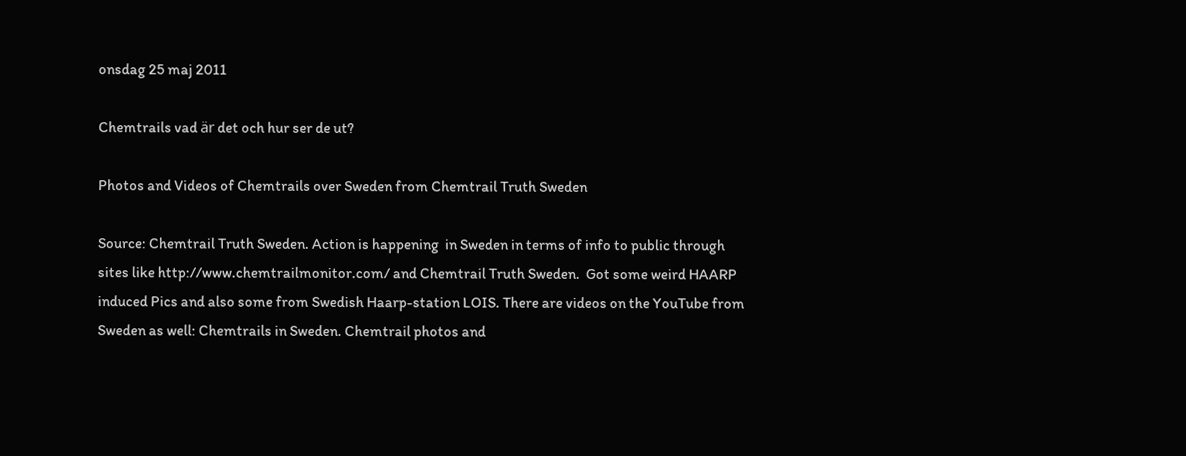onsdag 25 maj 2011

Chemtrails vad är det och hur ser de ut?

Photos and Videos of Chemtrails over Sweden from Chemtrail Truth Sweden

Source: Chemtrail Truth Sweden. Action is happening  in Sweden in terms of info to public through sites like http://www.chemtrailmonitor.com/ and Chemtrail Truth Sweden.  Got some weird HAARP induced Pics and also some from Swedish Haarp-station LOIS. There are videos on the YouTube from Sweden as well: Chemtrails in Sweden. Chemtrail photos and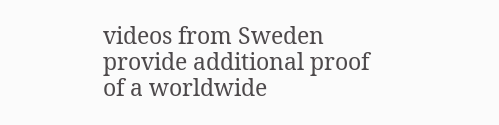videos from Sweden provide additional proof of a worldwide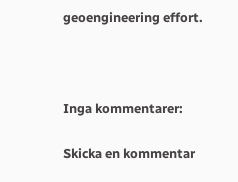geoengineering effort.



Inga kommentarer:

Skicka en kommentar